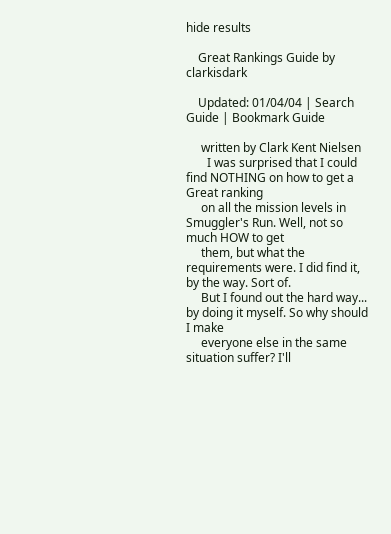hide results

    Great Rankings Guide by clarkisdark

    Updated: 01/04/04 | Search Guide | Bookmark Guide

     written by Clark Kent Nielsen
       I was surprised that I could find NOTHING on how to get a Great ranking
     on all the mission levels in Smuggler's Run. Well, not so much HOW to get
     them, but what the requirements were. I did find it, by the way. Sort of.
     But I found out the hard way... by doing it myself. So why should I make
     everyone else in the same situation suffer? I'll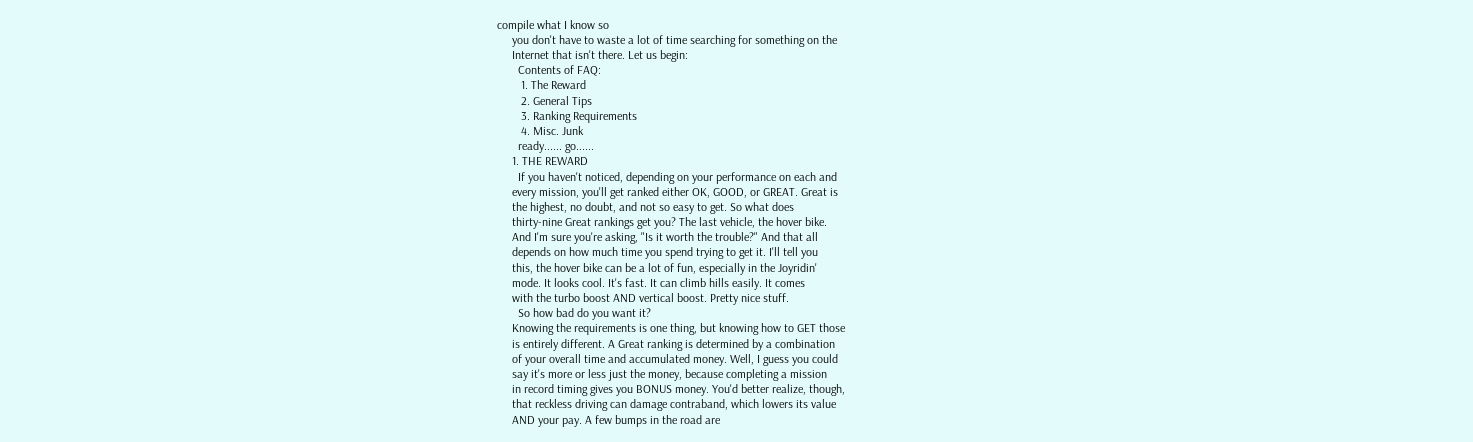compile what I know so
     you don't have to waste a lot of time searching for something on the
     Internet that isn't there. Let us begin:
       Contents of FAQ:
        1. The Reward
        2. General Tips
        3. Ranking Requirements
        4. Misc. Junk
       ready...... go......
     1. THE REWARD
       If you haven't noticed, depending on your performance on each and
     every mission, you'll get ranked either OK, GOOD, or GREAT. Great is
     the highest, no doubt, and not so easy to get. So what does
     thirty-nine Great rankings get you? The last vehicle, the hover bike.
     And I'm sure you're asking, "Is it worth the trouble?" And that all
     depends on how much time you spend trying to get it. I'll tell you
     this, the hover bike can be a lot of fun, especially in the Joyridin'
     mode. It looks cool. It's fast. It can climb hills easily. It comes
     with the turbo boost AND vertical boost. Pretty nice stuff.
       So how bad do you want it?
     Knowing the requirements is one thing, but knowing how to GET those
     is entirely different. A Great ranking is determined by a combination
     of your overall time and accumulated money. Well, I guess you could
     say it's more or less just the money, because completing a mission
     in record timing gives you BONUS money. You'd better realize, though,
     that reckless driving can damage contraband, which lowers its value
     AND your pay. A few bumps in the road are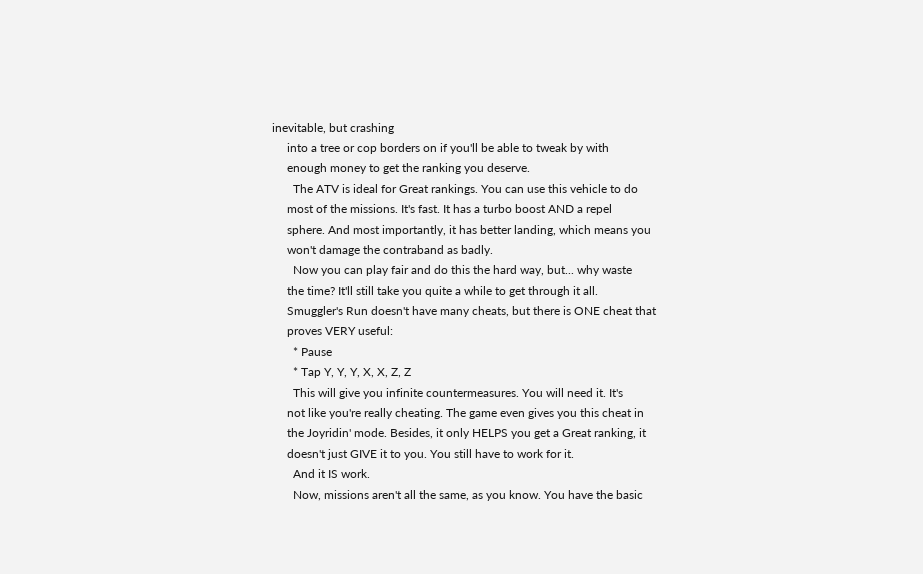inevitable, but crashing
     into a tree or cop borders on if you'll be able to tweak by with
     enough money to get the ranking you deserve.
       The ATV is ideal for Great rankings. You can use this vehicle to do
     most of the missions. It's fast. It has a turbo boost AND a repel
     sphere. And most importantly, it has better landing, which means you
     won't damage the contraband as badly.
       Now you can play fair and do this the hard way, but... why waste
     the time? It'll still take you quite a while to get through it all.
     Smuggler's Run doesn't have many cheats, but there is ONE cheat that
     proves VERY useful:
       * Pause
       * Tap Y, Y, Y, X, X, Z, Z
       This will give you infinite countermeasures. You will need it. It's
     not like you're really cheating. The game even gives you this cheat in
     the Joyridin' mode. Besides, it only HELPS you get a Great ranking, it
     doesn't just GIVE it to you. You still have to work for it.
       And it IS work.
       Now, missions aren't all the same, as you know. You have the basic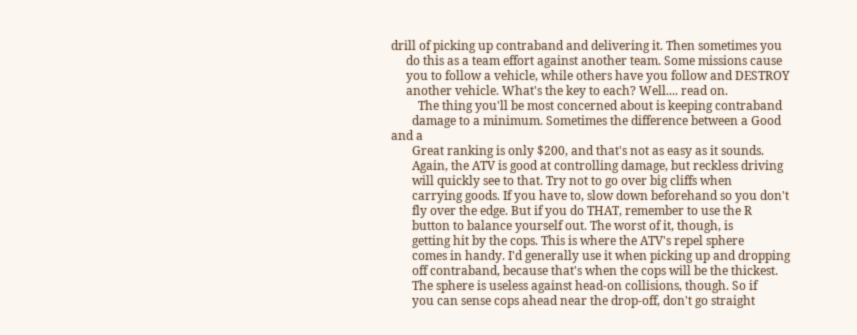drill of picking up contraband and delivering it. Then sometimes you
     do this as a team effort against another team. Some missions cause
     you to follow a vehicle, while others have you follow and DESTROY
     another vehicle. What's the key to each? Well.... read on.
         The thing you'll be most concerned about is keeping contraband
       damage to a minimum. Sometimes the difference between a Good and a
       Great ranking is only $200, and that's not as easy as it sounds.
       Again, the ATV is good at controlling damage, but reckless driving
       will quickly see to that. Try not to go over big cliffs when
       carrying goods. If you have to, slow down beforehand so you don't
       fly over the edge. But if you do THAT, remember to use the R
       button to balance yourself out. The worst of it, though, is
       getting hit by the cops. This is where the ATV's repel sphere
       comes in handy. I'd generally use it when picking up and dropping
       off contraband, because that's when the cops will be the thickest.
       The sphere is useless against head-on collisions, though. So if
       you can sense cops ahead near the drop-off, don't go straight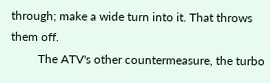through; make a wide turn into it. That throws them off.
         The ATV's other countermeasure, the turbo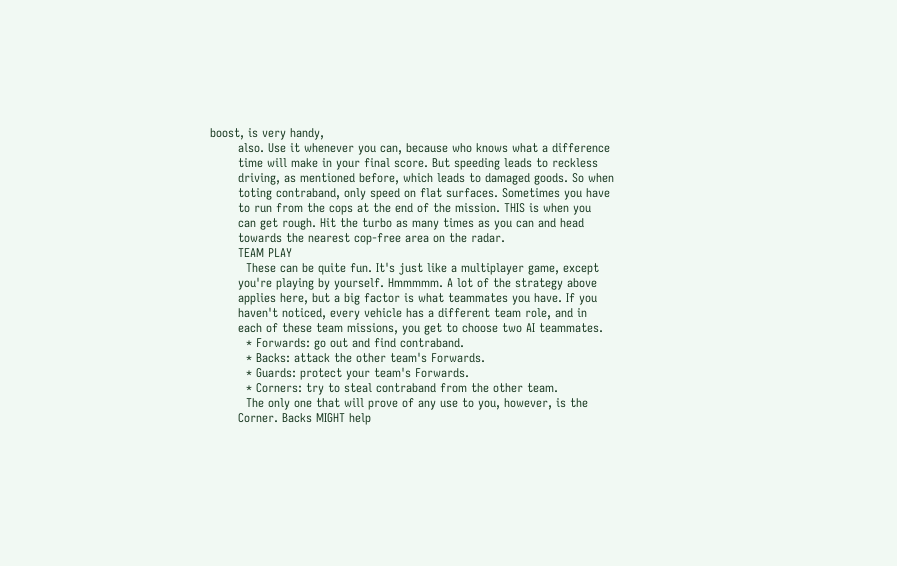boost, is very handy,
       also. Use it whenever you can, because who knows what a difference
       time will make in your final score. But speeding leads to reckless
       driving, as mentioned before, which leads to damaged goods. So when
       toting contraband, only speed on flat surfaces. Sometimes you have
       to run from the cops at the end of the mission. THIS is when you
       can get rough. Hit the turbo as many times as you can and head
       towards the nearest cop-free area on the radar.
       TEAM PLAY
         These can be quite fun. It's just like a multiplayer game, except
       you're playing by yourself. Hmmmmm. A lot of the strategy above
       applies here, but a big factor is what teammates you have. If you
       haven't noticed, every vehicle has a different team role, and in
       each of these team missions, you get to choose two AI teammates.
         * Forwards: go out and find contraband.
         * Backs: attack the other team's Forwards.
         * Guards: protect your team's Forwards.
         * Corners: try to steal contraband from the other team.
         The only one that will prove of any use to you, however, is the
       Corner. Backs MIGHT help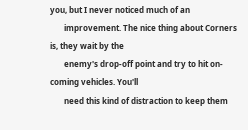you, but I never noticed much of an
       improvement. The nice thing about Corners is, they wait by the
       enemy's drop-off point and try to hit on-coming vehicles. You'll
       need this kind of distraction to keep them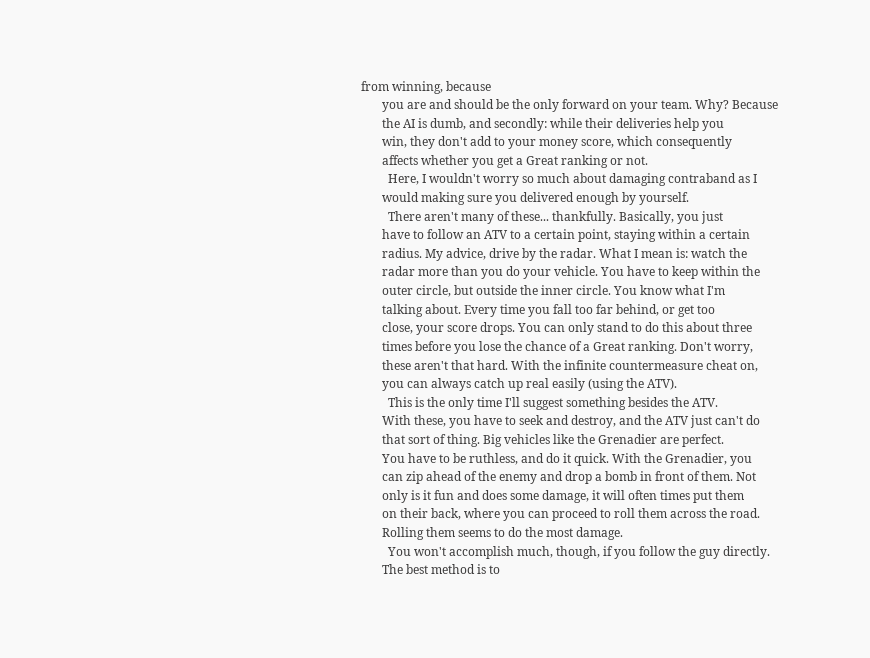from winning, because
       you are and should be the only forward on your team. Why? Because
       the AI is dumb, and secondly: while their deliveries help you
       win, they don't add to your money score, which consequently
       affects whether you get a Great ranking or not.
         Here, I wouldn't worry so much about damaging contraband as I
       would making sure you delivered enough by yourself.
         There aren't many of these... thankfully. Basically, you just
       have to follow an ATV to a certain point, staying within a certain
       radius. My advice, drive by the radar. What I mean is: watch the
       radar more than you do your vehicle. You have to keep within the
       outer circle, but outside the inner circle. You know what I'm
       talking about. Every time you fall too far behind, or get too
       close, your score drops. You can only stand to do this about three
       times before you lose the chance of a Great ranking. Don't worry,
       these aren't that hard. With the infinite countermeasure cheat on,
       you can always catch up real easily (using the ATV).
         This is the only time I'll suggest something besides the ATV.
       With these, you have to seek and destroy, and the ATV just can't do
       that sort of thing. Big vehicles like the Grenadier are perfect.
       You have to be ruthless, and do it quick. With the Grenadier, you
       can zip ahead of the enemy and drop a bomb in front of them. Not
       only is it fun and does some damage, it will often times put them
       on their back, where you can proceed to roll them across the road.
       Rolling them seems to do the most damage.
         You won't accomplish much, though, if you follow the guy directly.
       The best method is to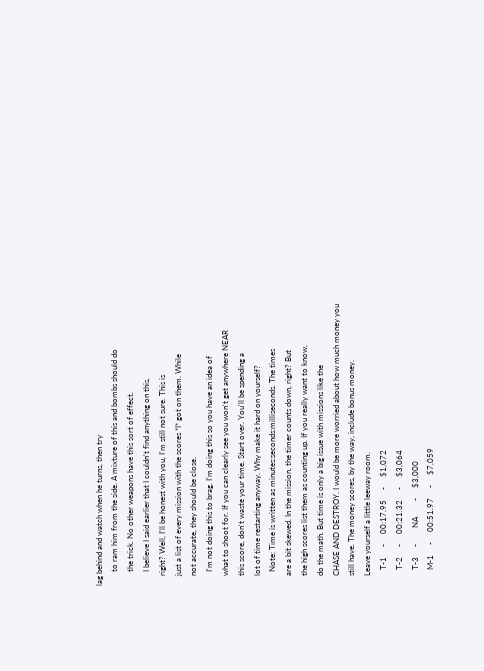lag behind and watch when he turns, then try
       to ram him from the side. A mixture of this and bombs should do
       the trick. No other weapons have this sort of effect.
       I believe I said earlier that I couldn't find anything on this,
     right? Well, I'll be honest with you, I'm still not sure. This is
     just a list of every mission with the scores *I* got on them. While
     not accurate, they should be close.
       I'm not doing this to brag. I'm doing this so you have an idea of
     what to shoot for. If you can clearly see you won't get anywhere NEAR
     this score, don't waste your time. Start over. You'll be spending a
     lot of time restarting anyway. Why make it hard on yourself?
       Note: Time is written as minutes:seconds:milliseconds. The times
     are a bit skewed. In the mission, the timer counts down, right? But
     the high scores list them as counting up. If you really want to know,
     do the math. But time is only a big issue with missions like the
     CHASE AND DESTROY. I would be more worried about how much money you
     still have. The money scores, by the way, include bonus money.
     Leave yourself a little leeway room.
        T-1     -     00:17.95     -     $1,072
        T-2     -     00:21.32     -     $3,064
        T-3     -        NA        -     $3,000
        M-1     -     00:51.97     -     $7,059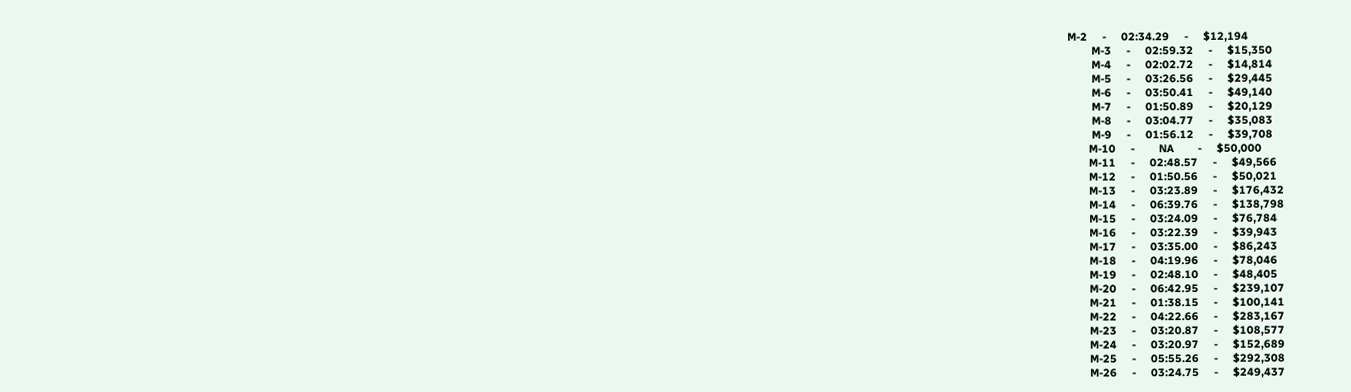M-2     -     02:34.29     -     $12,194
        M-3     -     02:59.32     -     $15,350
        M-4     -     02:02.72     -     $14,814
        M-5     -     03:26.56     -     $29,445
        M-6     -     03:50.41     -     $49,140
        M-7     -     01:50.89     -     $20,129
        M-8     -     03:04.77     -     $35,083
        M-9     -     01:56.12     -     $39,708
       M-10     -        NA        -     $50,000
       M-11     -     02:48.57     -     $49,566
       M-12     -     01:50.56     -     $50,021
       M-13     -     03:23.89     -     $176,432
       M-14     -     06:39.76     -     $138,798
       M-15     -     03:24.09     -     $76,784
       M-16     -     03:22.39     -     $39,943
       M-17     -     03:35.00     -     $86,243
       M-18     -     04:19.96     -     $78,046
       M-19     -     02:48.10     -     $48,405
       M-20     -     06:42.95     -     $239,107
       M-21     -     01:38.15     -     $100,141
       M-22     -     04:22.66     -     $283,167
       M-23     -     03:20.87     -     $108,577
       M-24     -     03:20.97     -     $152,689
       M-25     -     05:55.26     -     $292,308
       M-26     -     03:24.75     -     $249,437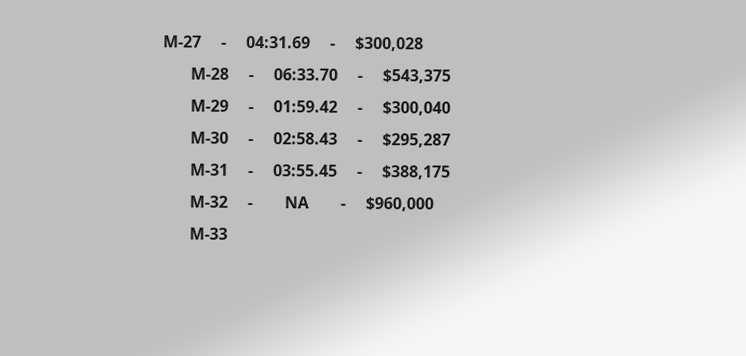M-27     -     04:31.69     -     $300,028
       M-28     -     06:33.70     -     $543,375
       M-29     -     01:59.42     -     $300,040
       M-30     -     02:58.43     -     $295,287
       M-31     -     03:55.45     -     $388,175
       M-32     -        NA        -     $960,000
       M-33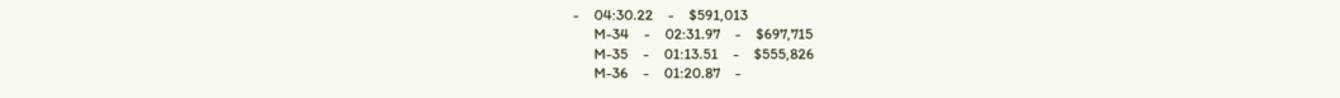-     04:30.22     -     $591,013
       M-34     -     02:31.97     -     $697,715
       M-35     -     01:13.51     -     $555,826
       M-36     -     01:20.87     -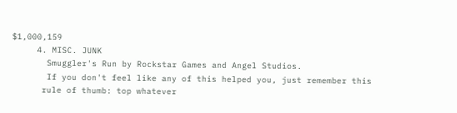$1,000,159
     4. MISC. JUNK
       Smuggler's Run by Rockstar Games and Angel Studios.
       If you don't feel like any of this helped you, just remember this
      rule of thumb: top whatever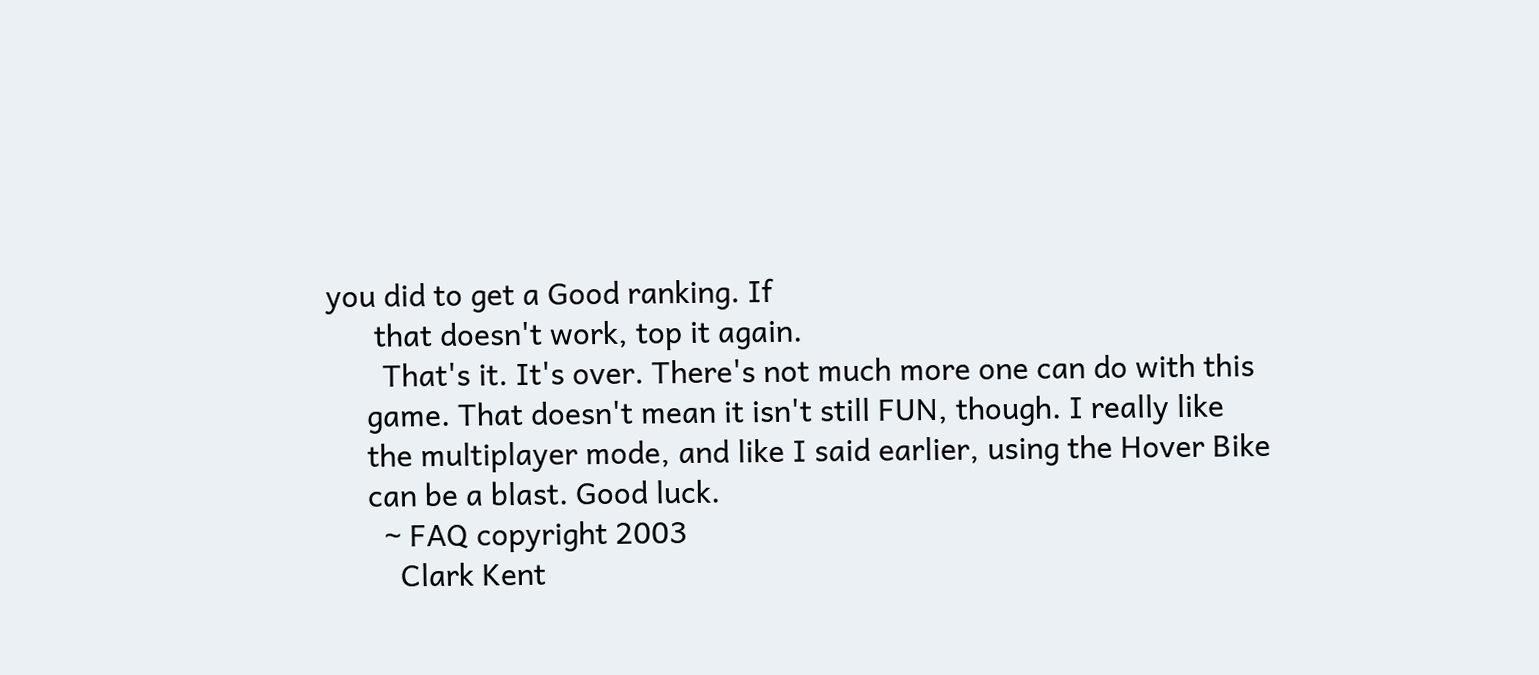you did to get a Good ranking. If
      that doesn't work, top it again.
       That's it. It's over. There's not much more one can do with this
     game. That doesn't mean it isn't still FUN, though. I really like
     the multiplayer mode, and like I said earlier, using the Hover Bike
     can be a blast. Good luck.
       ~ FAQ copyright 2003
         Clark Kent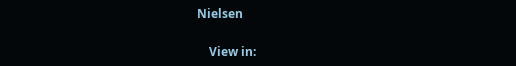Nielsen

    View in: